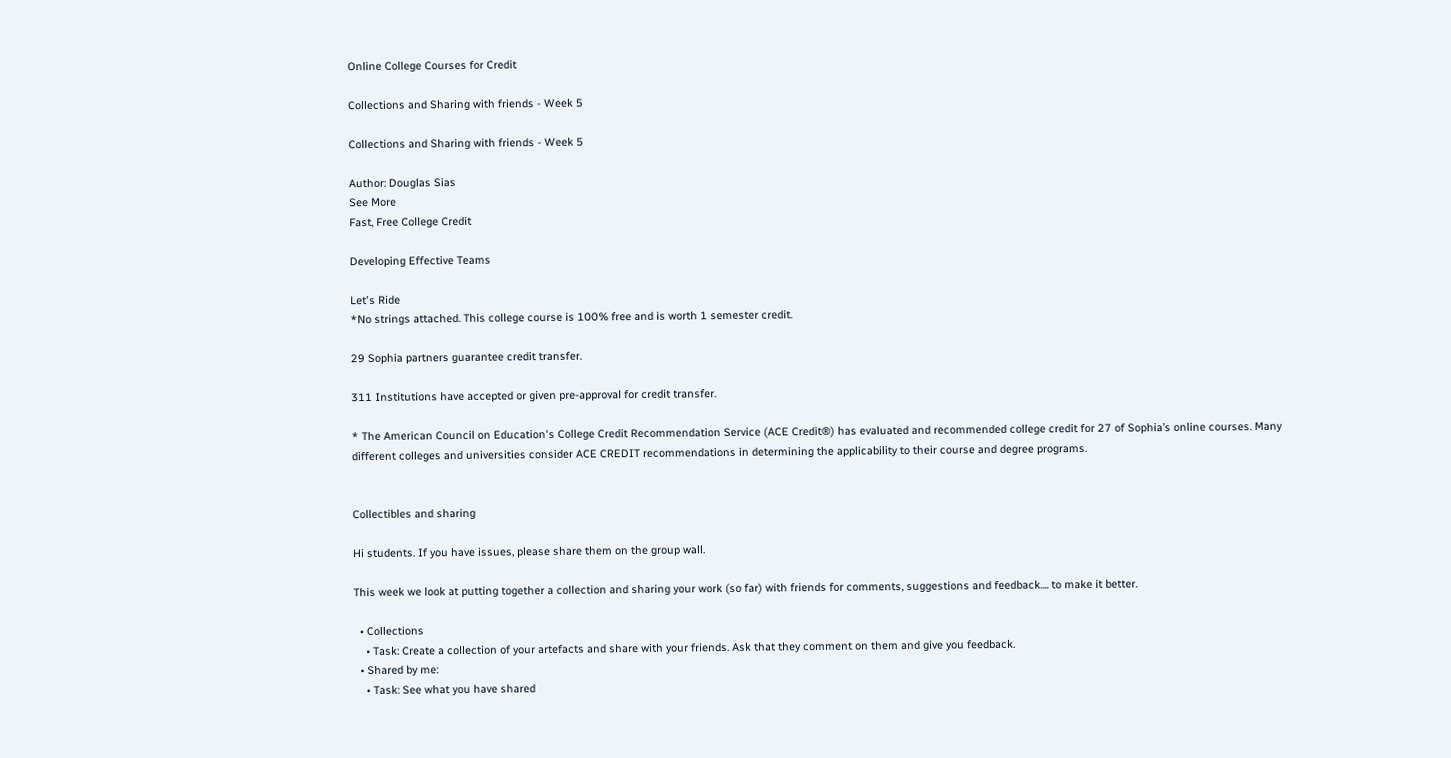Online College Courses for Credit

Collections and Sharing with friends - Week 5

Collections and Sharing with friends - Week 5

Author: Douglas Sias
See More
Fast, Free College Credit

Developing Effective Teams

Let's Ride
*No strings attached. This college course is 100% free and is worth 1 semester credit.

29 Sophia partners guarantee credit transfer.

311 Institutions have accepted or given pre-approval for credit transfer.

* The American Council on Education's College Credit Recommendation Service (ACE Credit®) has evaluated and recommended college credit for 27 of Sophia’s online courses. Many different colleges and universities consider ACE CREDIT recommendations in determining the applicability to their course and degree programs.


Collectibles and sharing

Hi students. If you have issues, please share them on the group wall.

This week we look at putting together a collection and sharing your work (so far) with friends for comments, suggestions and feedback.... to make it better.

  • Collections
    • Task: Create a collection of your artefacts and share with your friends. Ask that they comment on them and give you feedback.
  • Shared by me:
    • Task: See what you have shared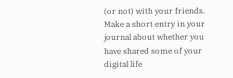(or not) with your friends. Make a short entry in your journal about whether you have shared some of your digital life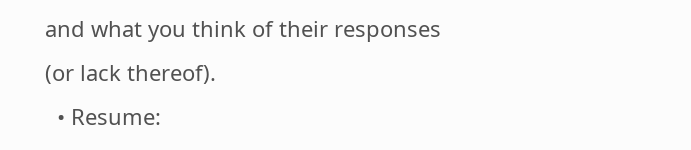and what you think of their responses (or lack thereof).
  • Resume: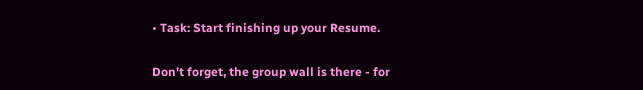• Task: Start finishing up your Resume.

Don't forget, the group wall is there - for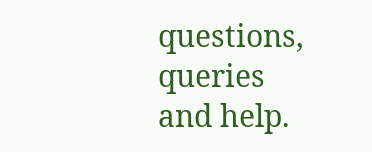questions, queries and help.